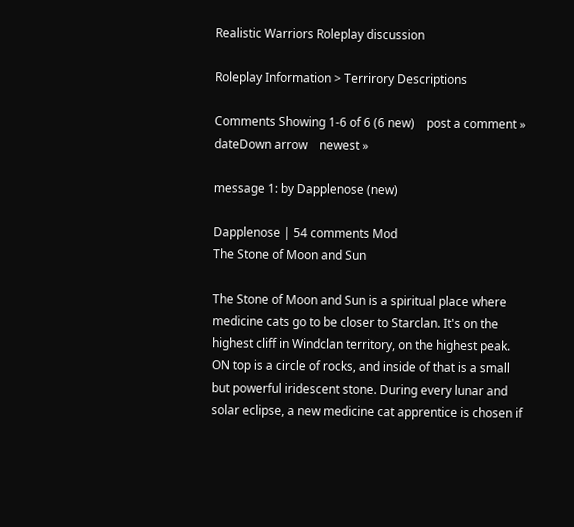Realistic Warriors Roleplay discussion

Roleplay Information > Terrirory Descriptions

Comments Showing 1-6 of 6 (6 new)    post a comment »
dateDown arrow    newest »

message 1: by Dapplenose (new)

Dapplenose | 54 comments Mod
The Stone of Moon and Sun

The Stone of Moon and Sun is a spiritual place where medicine cats go to be closer to Starclan. It's on the highest cliff in Windclan territory, on the highest peak. ON top is a circle of rocks, and inside of that is a small but powerful iridescent stone. During every lunar and solar eclipse, a new medicine cat apprentice is chosen if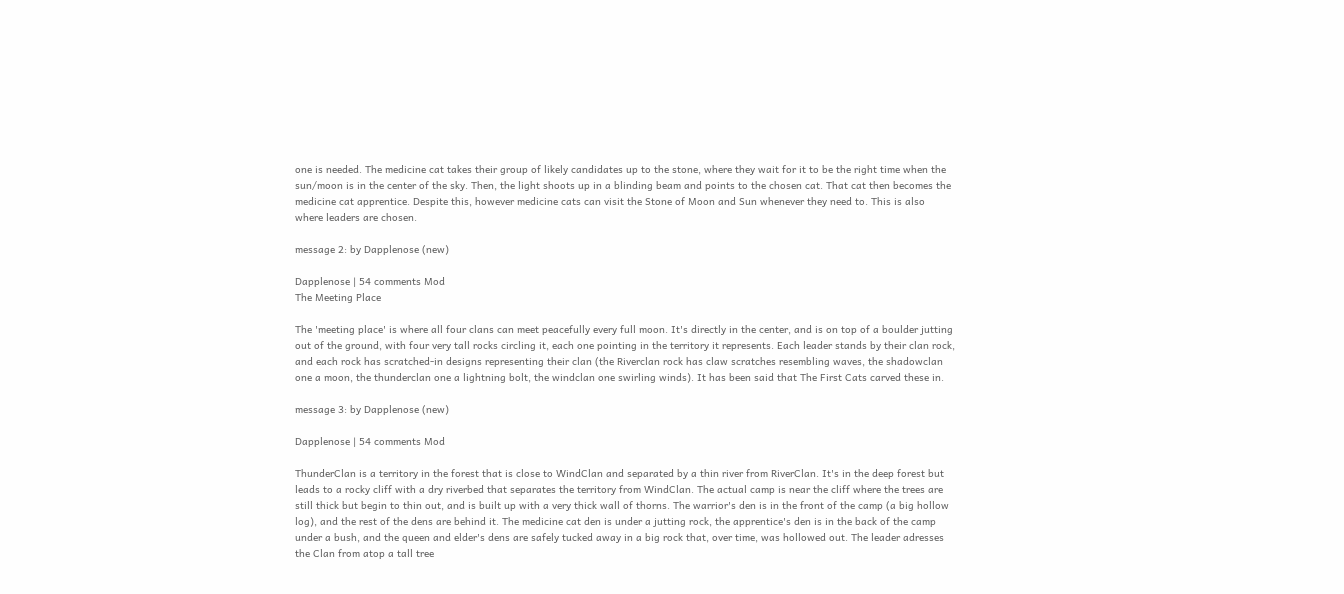one is needed. The medicine cat takes their group of likely candidates up to the stone, where they wait for it to be the right time when the sun/moon is in the center of the sky. Then, the light shoots up in a blinding beam and points to the chosen cat. That cat then becomes the medicine cat apprentice. Despite this, however medicine cats can visit the Stone of Moon and Sun whenever they need to. This is also where leaders are chosen.

message 2: by Dapplenose (new)

Dapplenose | 54 comments Mod
The Meeting Place

The 'meeting place' is where all four clans can meet peacefully every full moon. It's directly in the center, and is on top of a boulder jutting out of the ground, with four very tall rocks circling it, each one pointing in the territory it represents. Each leader stands by their clan rock, and each rock has scratched-in designs representing their clan (the Riverclan rock has claw scratches resembling waves, the shadowclan one a moon, the thunderclan one a lightning bolt, the windclan one swirling winds). It has been said that The First Cats carved these in.

message 3: by Dapplenose (new)

Dapplenose | 54 comments Mod

ThunderClan is a territory in the forest that is close to WindClan and separated by a thin river from RiverClan. It's in the deep forest but leads to a rocky cliff with a dry riverbed that separates the territory from WindClan. The actual camp is near the cliff where the trees are still thick but begin to thin out, and is built up with a very thick wall of thorns. The warrior's den is in the front of the camp (a big hollow log), and the rest of the dens are behind it. The medicine cat den is under a jutting rock, the apprentice's den is in the back of the camp under a bush, and the queen and elder's dens are safely tucked away in a big rock that, over time, was hollowed out. The leader adresses the Clan from atop a tall tree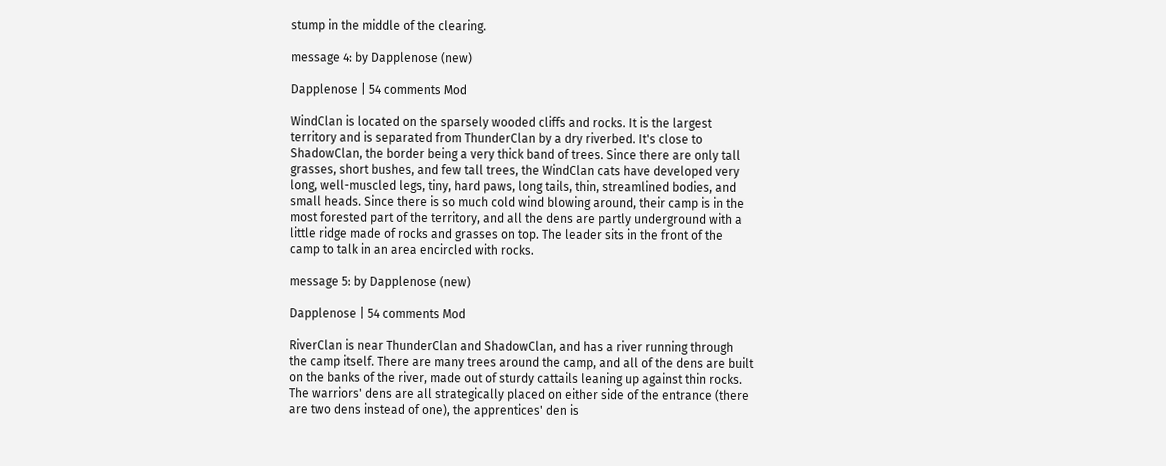stump in the middle of the clearing.

message 4: by Dapplenose (new)

Dapplenose | 54 comments Mod

WindClan is located on the sparsely wooded cliffs and rocks. It is the largest territory and is separated from ThunderClan by a dry riverbed. It's close to ShadowClan, the border being a very thick band of trees. Since there are only tall grasses, short bushes, and few tall trees, the WindClan cats have developed very long, well-muscled legs, tiny, hard paws, long tails, thin, streamlined bodies, and small heads. Since there is so much cold wind blowing around, their camp is in the most forested part of the territory, and all the dens are partly underground with a little ridge made of rocks and grasses on top. The leader sits in the front of the camp to talk in an area encircled with rocks.

message 5: by Dapplenose (new)

Dapplenose | 54 comments Mod

RiverClan is near ThunderClan and ShadowClan, and has a river running through the camp itself. There are many trees around the camp, and all of the dens are built on the banks of the river, made out of sturdy cattails leaning up against thin rocks. The warriors' dens are all strategically placed on either side of the entrance (there are two dens instead of one), the apprentices' den is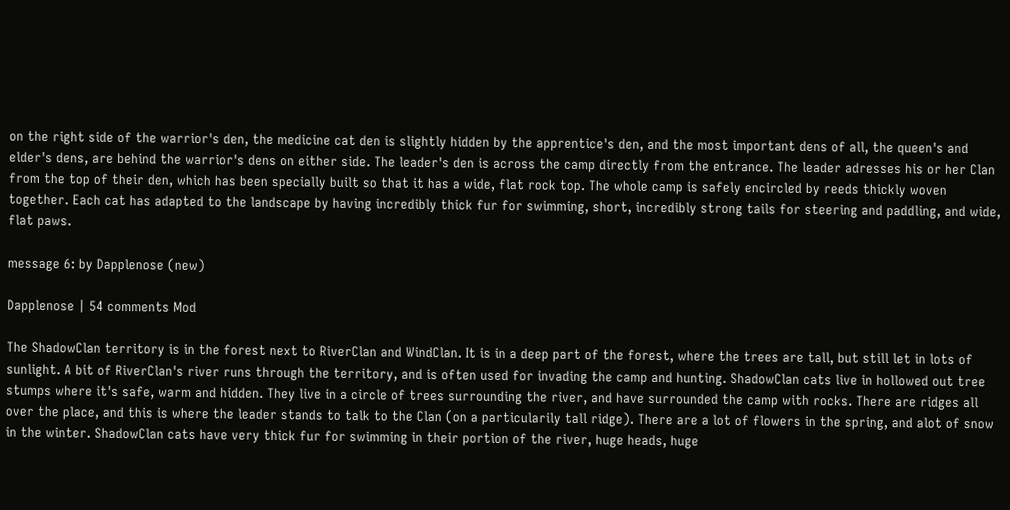on the right side of the warrior's den, the medicine cat den is slightly hidden by the apprentice's den, and the most important dens of all, the queen's and elder's dens, are behind the warrior's dens on either side. The leader's den is across the camp directly from the entrance. The leader adresses his or her Clan from the top of their den, which has been specially built so that it has a wide, flat rock top. The whole camp is safely encircled by reeds thickly woven together. Each cat has adapted to the landscape by having incredibly thick fur for swimming, short, incredibly strong tails for steering and paddling, and wide, flat paws.

message 6: by Dapplenose (new)

Dapplenose | 54 comments Mod

The ShadowClan territory is in the forest next to RiverClan and WindClan. It is in a deep part of the forest, where the trees are tall, but still let in lots of sunlight. A bit of RiverClan's river runs through the territory, and is often used for invading the camp and hunting. ShadowClan cats live in hollowed out tree stumps where it's safe, warm and hidden. They live in a circle of trees surrounding the river, and have surrounded the camp with rocks. There are ridges all over the place, and this is where the leader stands to talk to the Clan (on a particularily tall ridge). There are a lot of flowers in the spring, and alot of snow in the winter. ShadowClan cats have very thick fur for swimming in their portion of the river, huge heads, huge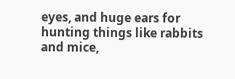eyes, and huge ears for hunting things like rabbits and mice,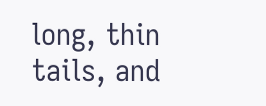long, thin tails, and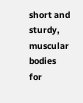short and sturdy, muscular bodies for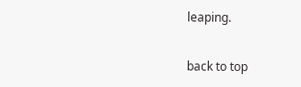leaping.

back to top